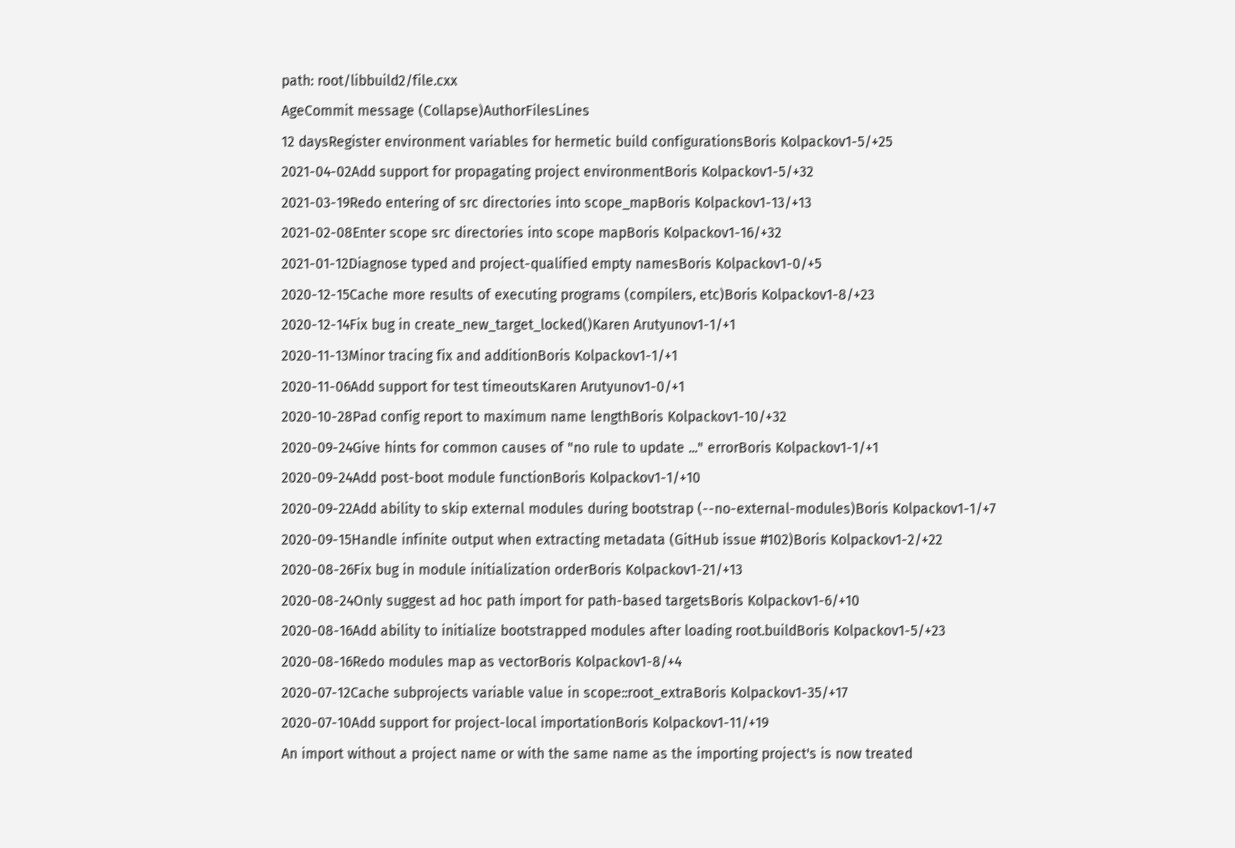path: root/libbuild2/file.cxx
AgeCommit message (Collapse)AuthorFilesLines
12 daysRegister environment variables for hermetic build configurationsBoris Kolpackov1-5/+25
2021-04-02Add support for propagating project environmentBoris Kolpackov1-5/+32
2021-03-19Redo entering of src directories into scope_mapBoris Kolpackov1-13/+13
2021-02-08Enter scope src directories into scope mapBoris Kolpackov1-16/+32
2021-01-12Diagnose typed and project-qualified empty namesBoris Kolpackov1-0/+5
2020-12-15Cache more results of executing programs (compilers, etc)Boris Kolpackov1-8/+23
2020-12-14Fix bug in create_new_target_locked()Karen Arutyunov1-1/+1
2020-11-13Minor tracing fix and additionBoris Kolpackov1-1/+1
2020-11-06Add support for test timeoutsKaren Arutyunov1-0/+1
2020-10-28Pad config report to maximum name lengthBoris Kolpackov1-10/+32
2020-09-24Give hints for common causes of "no rule to update ..." errorBoris Kolpackov1-1/+1
2020-09-24Add post-boot module functionBoris Kolpackov1-1/+10
2020-09-22Add ability to skip external modules during bootstrap (--no-external-modules)Boris Kolpackov1-1/+7
2020-09-15Handle infinite output when extracting metadata (GitHub issue #102)Boris Kolpackov1-2/+22
2020-08-26Fix bug in module initialization orderBoris Kolpackov1-21/+13
2020-08-24Only suggest ad hoc path import for path-based targetsBoris Kolpackov1-6/+10
2020-08-16Add ability to initialize bootstrapped modules after loading root.buildBoris Kolpackov1-5/+23
2020-08-16Redo modules map as vectorBoris Kolpackov1-8/+4
2020-07-12Cache subprojects variable value in scope::root_extraBoris Kolpackov1-35/+17
2020-07-10Add support for project-local importationBoris Kolpackov1-11/+19
An import without a project name or with the same name as the importing project's is now treated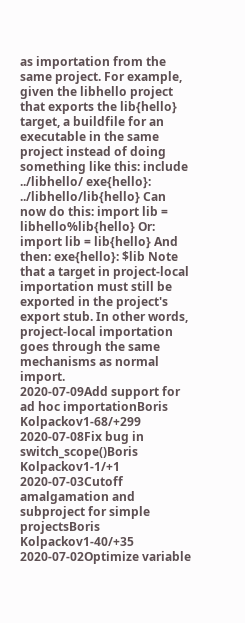as importation from the same project. For example, given the libhello project that exports the lib{hello} target, a buildfile for an executable in the same project instead of doing something like this: include ../libhello/ exe{hello}: ../libhello/lib{hello} Can now do this: import lib = libhello%lib{hello} Or: import lib = lib{hello} And then: exe{hello}: $lib Note that a target in project-local importation must still be exported in the project's export stub. In other words, project-local importation goes through the same mechanisms as normal import.
2020-07-09Add support for ad hoc importationBoris Kolpackov1-68/+299
2020-07-08Fix bug in switch_scope()Boris Kolpackov1-1/+1
2020-07-03Cutoff amalgamation and subproject for simple projectsBoris Kolpackov1-40/+35
2020-07-02Optimize variable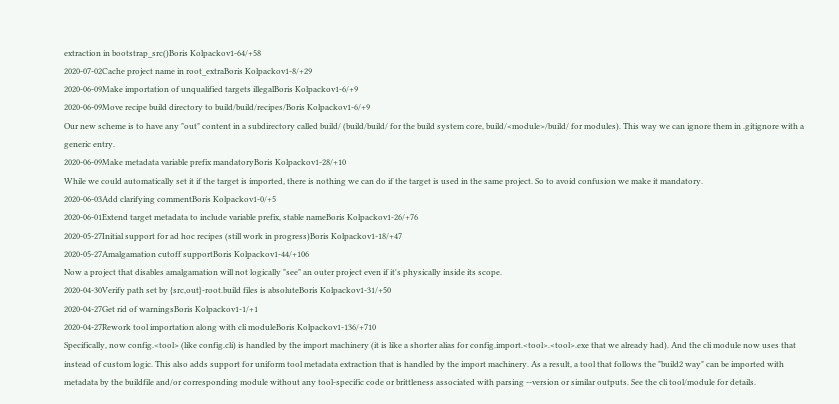extraction in bootstrap_src()Boris Kolpackov1-64/+58
2020-07-02Cache project name in root_extraBoris Kolpackov1-8/+29
2020-06-09Make importation of unqualified targets illegalBoris Kolpackov1-6/+9
2020-06-09Move recipe build directory to build/build/recipes/Boris Kolpackov1-6/+9
Our new scheme is to have any "out" content in a subdirectory called build/ (build/build/ for the build system core, build/<module>/build/ for modules). This way we can ignore them in .gitignore with a generic entry.
2020-06-09Make metadata variable prefix mandatoryBoris Kolpackov1-28/+10
While we could automatically set it if the target is imported, there is nothing we can do if the target is used in the same project. So to avoid confusion we make it mandatory.
2020-06-03Add clarifying commentBoris Kolpackov1-0/+5
2020-06-01Extend target metadata to include variable prefix, stable nameBoris Kolpackov1-26/+76
2020-05-27Initial support for ad hoc recipes (still work in progress)Boris Kolpackov1-18/+47
2020-05-27Amalgamation cutoff supportBoris Kolpackov1-44/+106
Now a project that disables amalgamation will not logically "see" an outer project even if it's physically inside its scope.
2020-04-30Verify path set by {src,out}-root.build files is absoluteBoris Kolpackov1-31/+50
2020-04-27Get rid of warningsBoris Kolpackov1-1/+1
2020-04-27Rework tool importation along with cli moduleBoris Kolpackov1-136/+710
Specifically, now config.<tool> (like config.cli) is handled by the import machinery (it is like a shorter alias for config.import.<tool>.<tool>.exe that we already had). And the cli module now uses that instead of custom logic. This also adds support for uniform tool metadata extraction that is handled by the import machinery. As a result, a tool that follows the "build2 way" can be imported with metadata by the buildfile and/or corresponding module without any tool-specific code or brittleness associated with parsing --version or similar outputs. See the cli tool/module for details.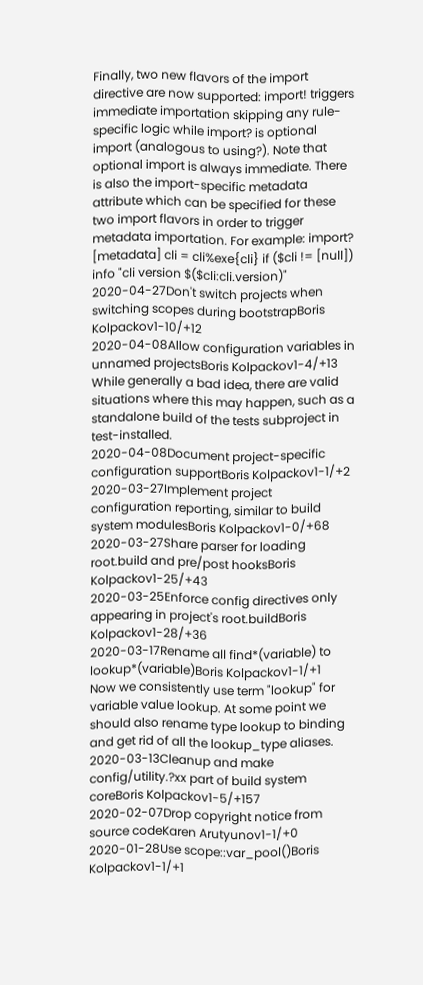Finally, two new flavors of the import directive are now supported: import! triggers immediate importation skipping any rule-specific logic while import? is optional import (analogous to using?). Note that optional import is always immediate. There is also the import-specific metadata attribute which can be specified for these two import flavors in order to trigger metadata importation. For example: import? [metadata] cli = cli%exe{cli} if ($cli != [null]) info "cli version $($cli:cli.version)"
2020-04-27Don't switch projects when switching scopes during bootstrapBoris Kolpackov1-10/+12
2020-04-08Allow configuration variables in unnamed projectsBoris Kolpackov1-4/+13
While generally a bad idea, there are valid situations where this may happen, such as a standalone build of the tests subproject in test-installed.
2020-04-08Document project-specific configuration supportBoris Kolpackov1-1/+2
2020-03-27Implement project configuration reporting, similar to build system modulesBoris Kolpackov1-0/+68
2020-03-27Share parser for loading root.build and pre/post hooksBoris Kolpackov1-25/+43
2020-03-25Enforce config directives only appearing in project's root.buildBoris Kolpackov1-28/+36
2020-03-17Rename all find*(variable) to lookup*(variable)Boris Kolpackov1-1/+1
Now we consistently use term "lookup" for variable value lookup. At some point we should also rename type lookup to binding and get rid of all the lookup_type aliases.
2020-03-13Cleanup and make config/utility.?xx part of build system coreBoris Kolpackov1-5/+157
2020-02-07Drop copyright notice from source codeKaren Arutyunov1-1/+0
2020-01-28Use scope::var_pool()Boris Kolpackov1-1/+1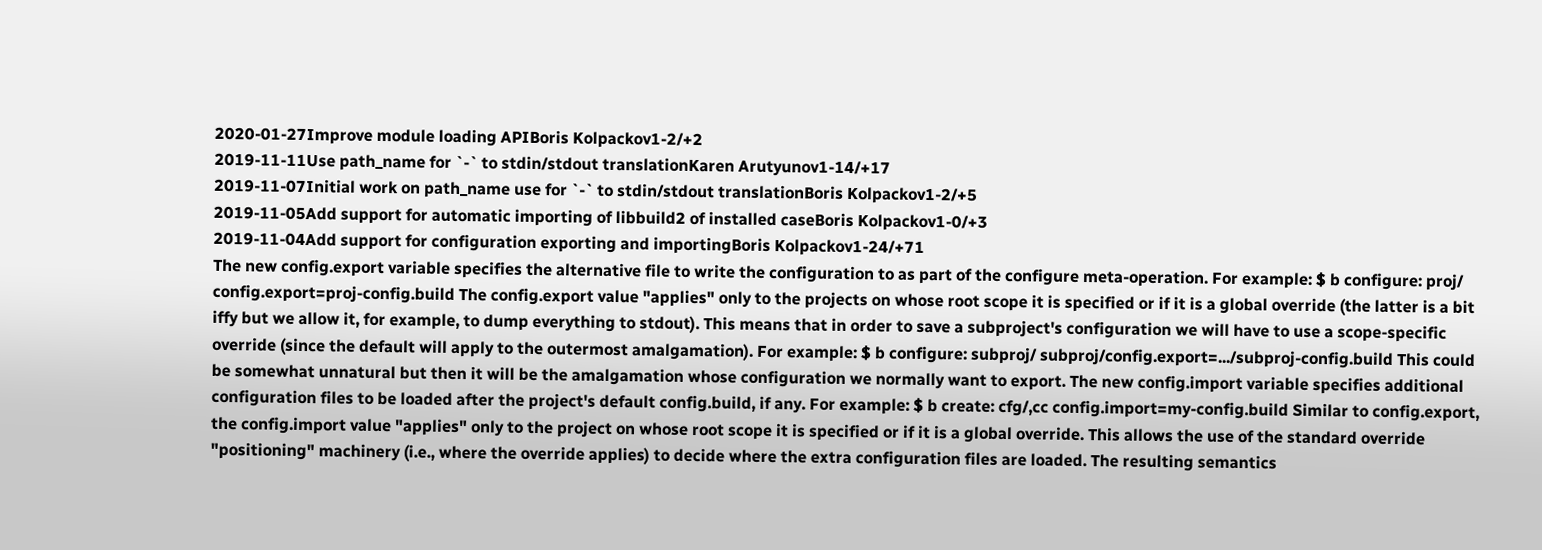2020-01-27Improve module loading APIBoris Kolpackov1-2/+2
2019-11-11Use path_name for `-` to stdin/stdout translationKaren Arutyunov1-14/+17
2019-11-07Initial work on path_name use for `-` to stdin/stdout translationBoris Kolpackov1-2/+5
2019-11-05Add support for automatic importing of libbuild2 of installed caseBoris Kolpackov1-0/+3
2019-11-04Add support for configuration exporting and importingBoris Kolpackov1-24/+71
The new config.export variable specifies the alternative file to write the configuration to as part of the configure meta-operation. For example: $ b configure: proj/ config.export=proj-config.build The config.export value "applies" only to the projects on whose root scope it is specified or if it is a global override (the latter is a bit iffy but we allow it, for example, to dump everything to stdout). This means that in order to save a subproject's configuration we will have to use a scope-specific override (since the default will apply to the outermost amalgamation). For example: $ b configure: subproj/ subproj/config.export=.../subproj-config.build This could be somewhat unnatural but then it will be the amalgamation whose configuration we normally want to export. The new config.import variable specifies additional configuration files to be loaded after the project's default config.build, if any. For example: $ b create: cfg/,cc config.import=my-config.build Similar to config.export, the config.import value "applies" only to the project on whose root scope it is specified or if it is a global override. This allows the use of the standard override "positioning" machinery (i.e., where the override applies) to decide where the extra configuration files are loaded. The resulting semantics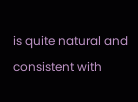is quite natural and consistent with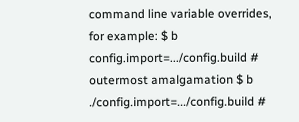command line variable overrides, for example: $ b config.import=.../config.build # outermost amalgamation $ b ./config.import=.../config.build #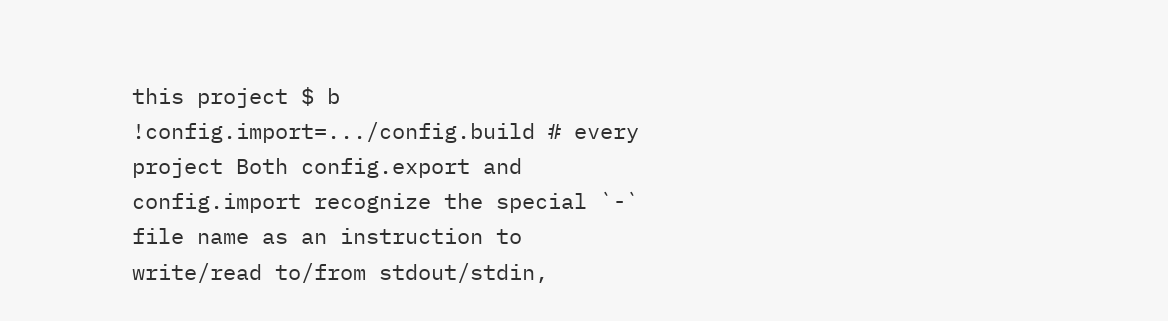this project $ b !config.import=.../config.build # every project Both config.export and config.import recognize the special `-` file name as an instruction to write/read to/from stdout/stdin,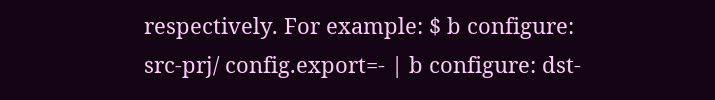respectively. For example: $ b configure: src-prj/ config.export=- | b configure: dst-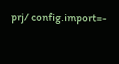prj/ config.import=-